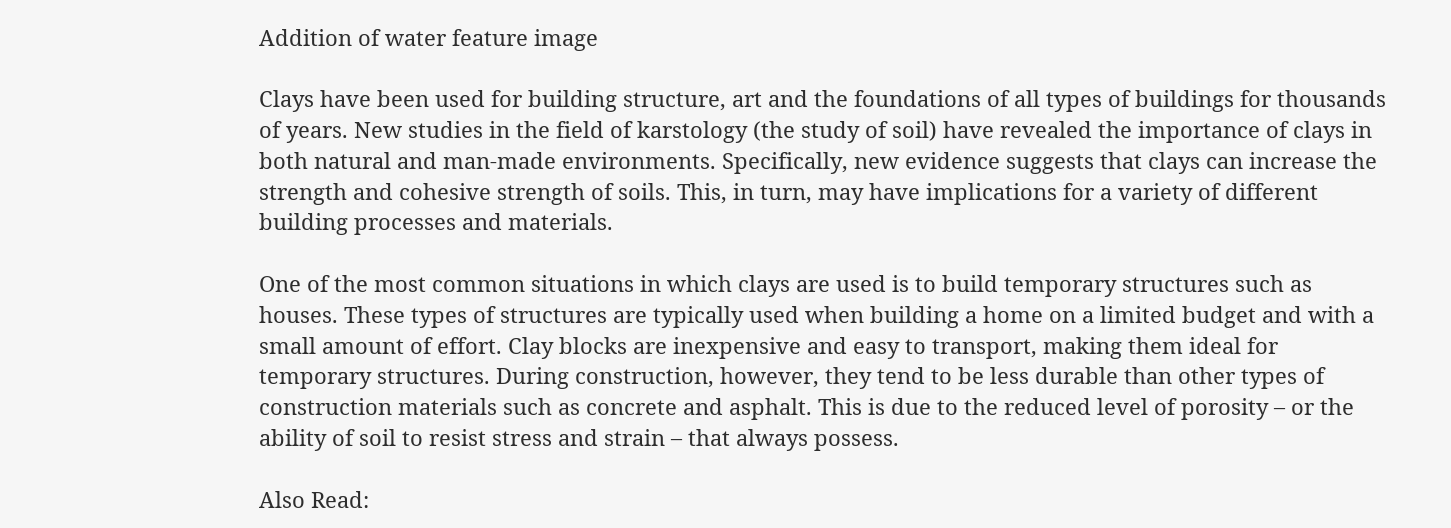Addition of water feature image

Clays have been used for building structure, art and the foundations of all types of buildings for thousands of years. New studies in the field of karstology (the study of soil) have revealed the importance of clays in both natural and man-made environments. Specifically, new evidence suggests that clays can increase the strength and cohesive strength of soils. This, in turn, may have implications for a variety of different building processes and materials.

One of the most common situations in which clays are used is to build temporary structures such as houses. These types of structures are typically used when building a home on a limited budget and with a small amount of effort. Clay blocks are inexpensive and easy to transport, making them ideal for temporary structures. During construction, however, they tend to be less durable than other types of construction materials such as concrete and asphalt. This is due to the reduced level of porosity – or the ability of soil to resist stress and strain – that always possess.

Also Read: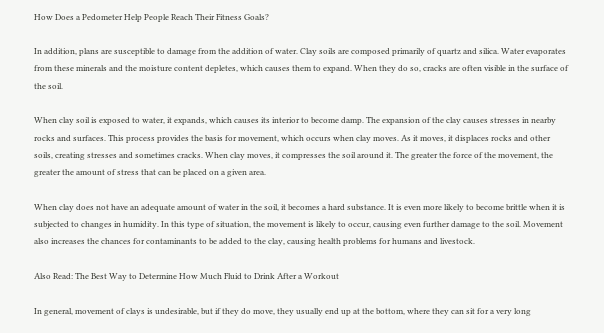How Does a Pedometer Help People Reach Their Fitness Goals?

In addition, plans are susceptible to damage from the addition of water. Clay soils are composed primarily of quartz and silica. Water evaporates from these minerals and the moisture content depletes, which causes them to expand. When they do so, cracks are often visible in the surface of the soil.

When clay soil is exposed to water, it expands, which causes its interior to become damp. The expansion of the clay causes stresses in nearby rocks and surfaces. This process provides the basis for movement, which occurs when clay moves. As it moves, it displaces rocks and other soils, creating stresses and sometimes cracks. When clay moves, it compresses the soil around it. The greater the force of the movement, the greater the amount of stress that can be placed on a given area.

When clay does not have an adequate amount of water in the soil, it becomes a hard substance. It is even more likely to become brittle when it is subjected to changes in humidity. In this type of situation, the movement is likely to occur, causing even further damage to the soil. Movement also increases the chances for contaminants to be added to the clay, causing health problems for humans and livestock.

Also Read: The Best Way to Determine How Much Fluid to Drink After a Workout

In general, movement of clays is undesirable, but if they do move, they usually end up at the bottom, where they can sit for a very long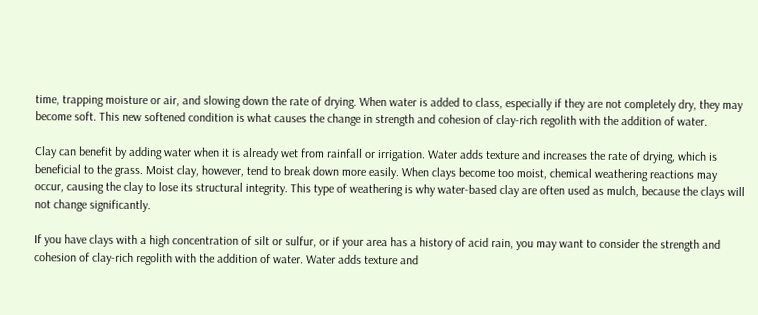time, trapping moisture or air, and slowing down the rate of drying. When water is added to class, especially if they are not completely dry, they may become soft. This new softened condition is what causes the change in strength and cohesion of clay-rich regolith with the addition of water.

Clay can benefit by adding water when it is already wet from rainfall or irrigation. Water adds texture and increases the rate of drying, which is beneficial to the grass. Moist clay, however, tend to break down more easily. When clays become too moist, chemical weathering reactions may occur, causing the clay to lose its structural integrity. This type of weathering is why water-based clay are often used as mulch, because the clays will not change significantly.

If you have clays with a high concentration of silt or sulfur, or if your area has a history of acid rain, you may want to consider the strength and cohesion of clay-rich regolith with the addition of water. Water adds texture and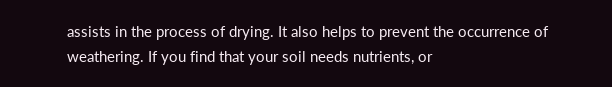assists in the process of drying. It also helps to prevent the occurrence of weathering. If you find that your soil needs nutrients, or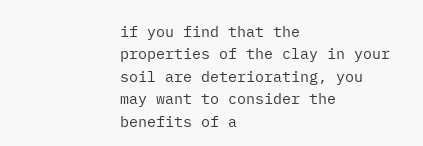if you find that the properties of the clay in your soil are deteriorating, you may want to consider the benefits of a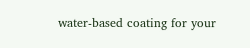water-based coating for your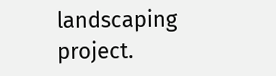landscaping project.